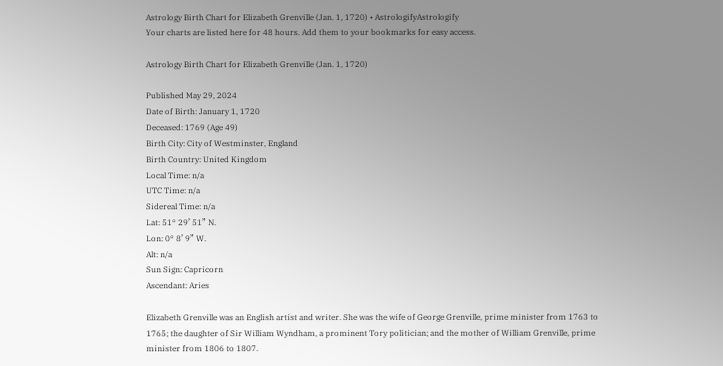Astrology Birth Chart for Elizabeth Grenville (Jan. 1, 1720) • AstrologifyAstrologify
Your charts are listed here for 48 hours. Add them to your bookmarks for easy access.

Astrology Birth Chart for Elizabeth Grenville (Jan. 1, 1720)

Published May 29, 2024
Date of Birth: January 1, 1720
Deceased: 1769 (Age 49)
Birth City: City of Westminster, England
Birth Country: United Kingdom
Local Time: n/a
UTC Time: n/a
Sidereal Time: n/a
Lat: 51° 29’ 51” N.
Lon: 0° 8’ 9” W.
Alt: n/a
Sun Sign: Capricorn
Ascendant: Aries

Elizabeth Grenville was an English artist and writer. She was the wife of George Grenville, prime minister from 1763 to 1765; the daughter of Sir William Wyndham, a prominent Tory politician; and the mother of William Grenville, prime minister from 1806 to 1807.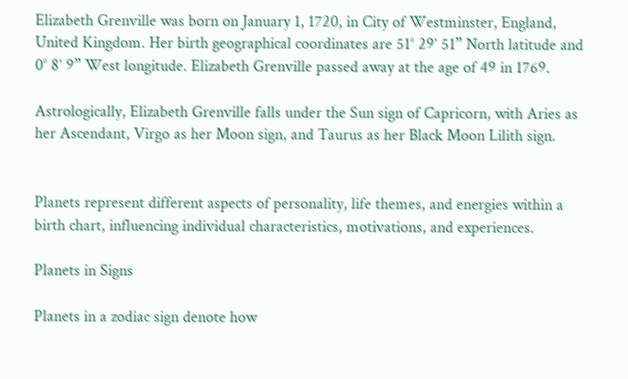Elizabeth Grenville was born on January 1, 1720, in City of Westminster, England, United Kingdom. Her birth geographical coordinates are 51° 29’ 51” North latitude and 0° 8’ 9” West longitude. Elizabeth Grenville passed away at the age of 49 in 1769.

Astrologically, Elizabeth Grenville falls under the Sun sign of Capricorn, with Aries as her Ascendant, Virgo as her Moon sign, and Taurus as her Black Moon Lilith sign.


Planets represent different aspects of personality, life themes, and energies within a birth chart, influencing individual characteristics, motivations, and experiences.

Planets in Signs

Planets in a zodiac sign denote how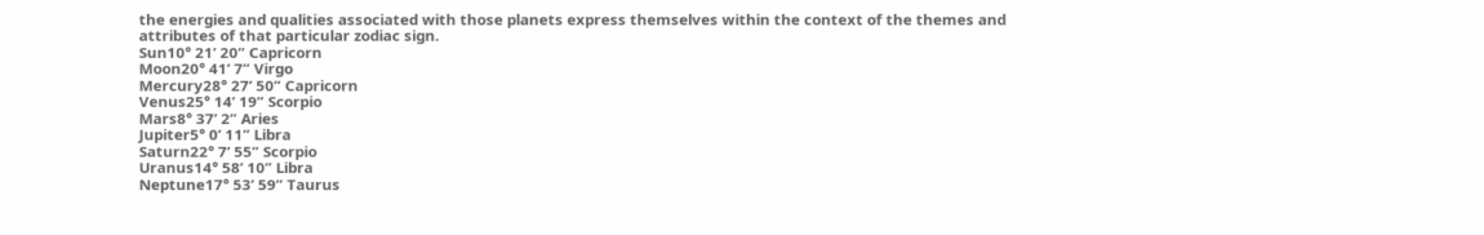the energies and qualities associated with those planets express themselves within the context of the themes and attributes of that particular zodiac sign.
Sun10° 21’ 20” Capricorn
Moon20° 41’ 7” Virgo
Mercury28° 27’ 50” Capricorn
Venus25° 14’ 19” Scorpio
Mars8° 37’ 2” Aries
Jupiter5° 0’ 11” Libra
Saturn22° 7’ 55” Scorpio
Uranus14° 58’ 10” Libra
Neptune17° 53’ 59” Taurus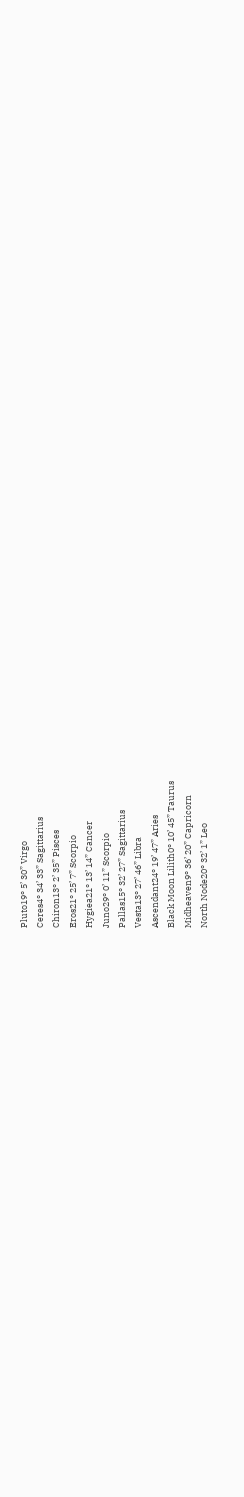Pluto19° 5’ 30” Virgo
Ceres4° 34’ 33” Sagittarius
Chiron13° 2’ 35” Pisces
Eros21° 25’ 7” Scorpio
Hygiea21° 13’ 14” Cancer
Juno29° 0’ 11” Scorpio
Pallas15° 32’ 27” Sagittarius
Vesta13° 27’ 46” Libra
Ascendant24° 19’ 47” Aries
Black Moon Lilith0° 10’ 45” Taurus
Midheaven9° 36’ 20” Capricorn
North Node20° 32’ 1” Leo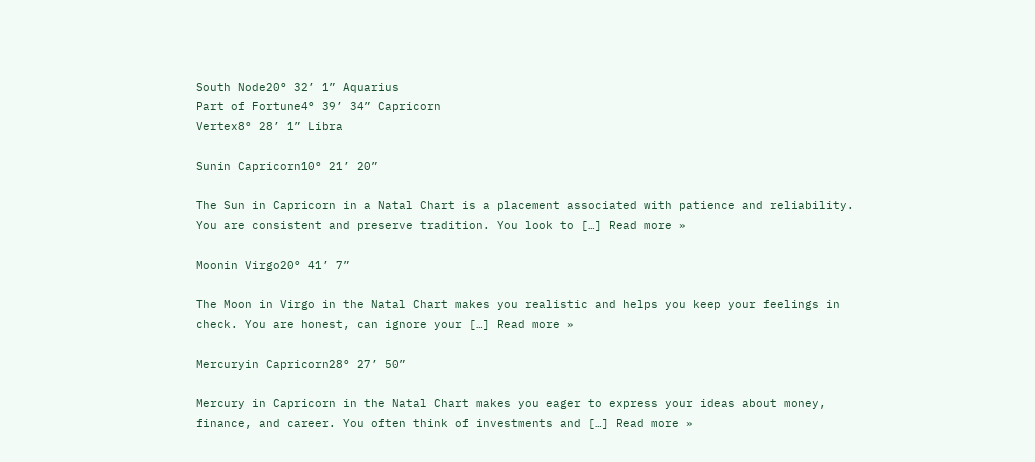South Node20° 32’ 1” Aquarius
Part of Fortune4° 39’ 34” Capricorn
Vertex8° 28’ 1” Libra

Sunin Capricorn10° 21’ 20”

The Sun in Capricorn in a Natal Chart is a placement associated with patience and reliability. You are consistent and preserve tradition. You look to […] Read more »

Moonin Virgo20° 41’ 7”

The Moon in Virgo in the Natal Chart makes you realistic and helps you keep your feelings in check. You are honest, can ignore your […] Read more »

Mercuryin Capricorn28° 27’ 50”

Mercury in Capricorn in the Natal Chart makes you eager to express your ideas about money, finance, and career. You often think of investments and […] Read more »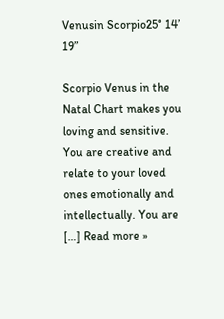Venusin Scorpio25° 14’ 19”

Scorpio Venus in the Natal Chart makes you loving and sensitive. You are creative and relate to your loved ones emotionally and intellectually. You are […] Read more »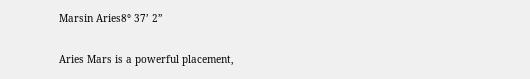Marsin Aries8° 37’ 2”

Aries Mars is a powerful placement,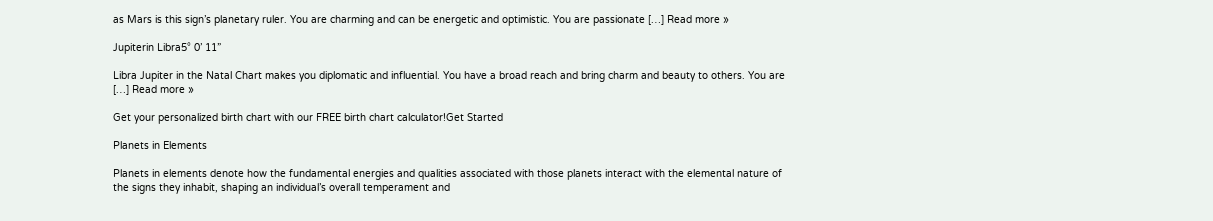as Mars is this sign’s planetary ruler. You are charming and can be energetic and optimistic. You are passionate […] Read more »

Jupiterin Libra5° 0’ 11”

Libra Jupiter in the Natal Chart makes you diplomatic and influential. You have a broad reach and bring charm and beauty to others. You are […] Read more »

Get your personalized birth chart with our FREE birth chart calculator!Get Started

Planets in Elements

Planets in elements denote how the fundamental energies and qualities associated with those planets interact with the elemental nature of the signs they inhabit, shaping an individual’s overall temperament and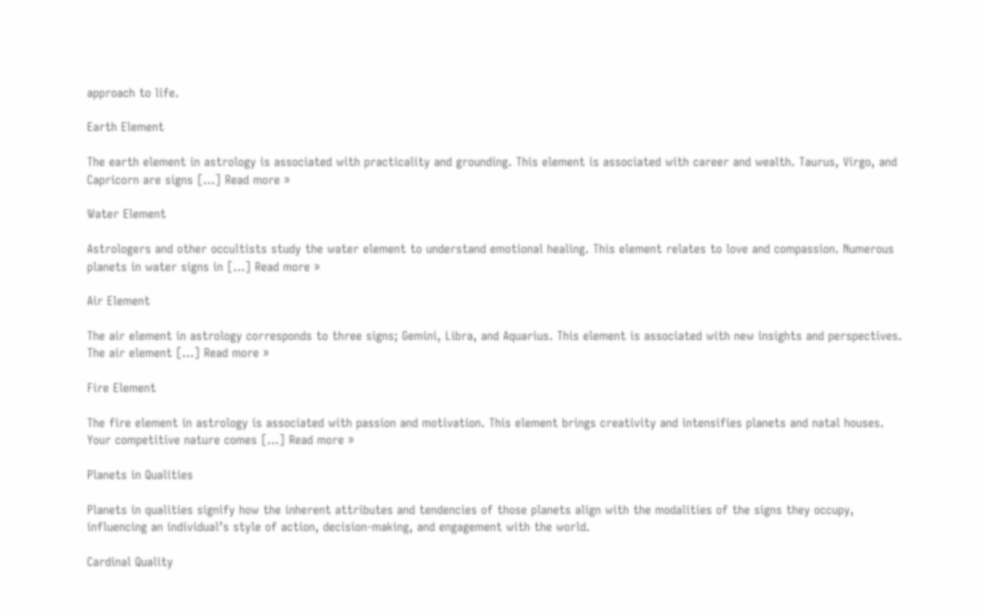approach to life.

Earth Element

The earth element in astrology is associated with practicality and grounding. This element is associated with career and wealth. Taurus, Virgo, and Capricorn are signs […] Read more »

Water Element

Astrologers and other occultists study the water element to understand emotional healing. This element relates to love and compassion. Numerous planets in water signs in […] Read more »

Air Element

The air element in astrology corresponds to three signs; Gemini, Libra, and Aquarius. This element is associated with new insights and perspectives. The air element […] Read more »

Fire Element

The fire element in astrology is associated with passion and motivation. This element brings creativity and intensifies planets and natal houses. Your competitive nature comes […] Read more »

Planets in Qualities

Planets in qualities signify how the inherent attributes and tendencies of those planets align with the modalities of the signs they occupy, influencing an individual’s style of action, decision-making, and engagement with the world.

Cardinal Quality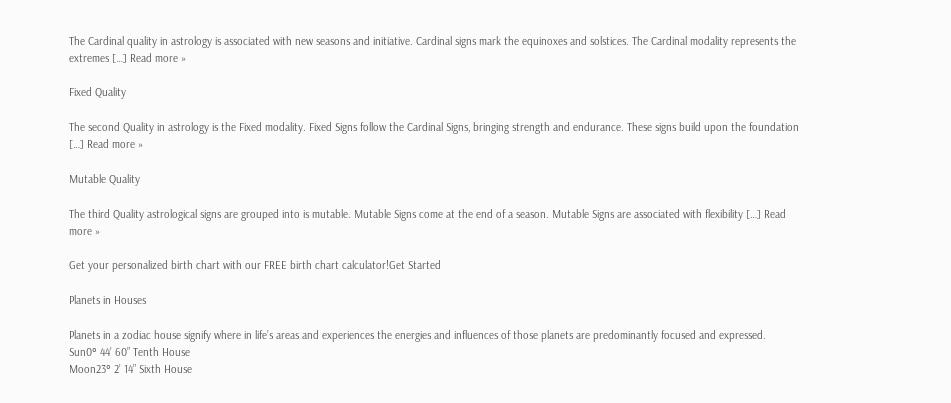The Cardinal quality in astrology is associated with new seasons and initiative. Cardinal signs mark the equinoxes and solstices. The Cardinal modality represents the extremes […] Read more »

Fixed Quality

The second Quality in astrology is the Fixed modality. Fixed Signs follow the Cardinal Signs, bringing strength and endurance. These signs build upon the foundation […] Read more »

Mutable Quality

The third Quality astrological signs are grouped into is mutable. Mutable Signs come at the end of a season. Mutable Signs are associated with flexibility […] Read more »

Get your personalized birth chart with our FREE birth chart calculator!Get Started

Planets in Houses

Planets in a zodiac house signify where in life’s areas and experiences the energies and influences of those planets are predominantly focused and expressed.
Sun0° 44’ 60” Tenth House
Moon23° 2’ 14” Sixth House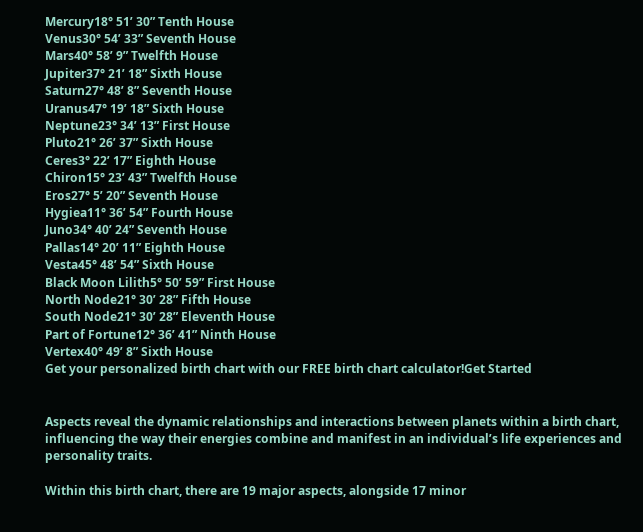Mercury18° 51’ 30” Tenth House
Venus30° 54’ 33” Seventh House
Mars40° 58’ 9” Twelfth House
Jupiter37° 21’ 18” Sixth House
Saturn27° 48’ 8” Seventh House
Uranus47° 19’ 18” Sixth House
Neptune23° 34’ 13” First House
Pluto21° 26’ 37” Sixth House
Ceres3° 22’ 17” Eighth House
Chiron15° 23’ 43” Twelfth House
Eros27° 5’ 20” Seventh House
Hygiea11° 36’ 54” Fourth House
Juno34° 40’ 24” Seventh House
Pallas14° 20’ 11” Eighth House
Vesta45° 48’ 54” Sixth House
Black Moon Lilith5° 50’ 59” First House
North Node21° 30’ 28” Fifth House
South Node21° 30’ 28” Eleventh House
Part of Fortune12° 36’ 41” Ninth House
Vertex40° 49’ 8” Sixth House
Get your personalized birth chart with our FREE birth chart calculator!Get Started


Aspects reveal the dynamic relationships and interactions between planets within a birth chart, influencing the way their energies combine and manifest in an individual’s life experiences and personality traits.

Within this birth chart, there are 19 major aspects, alongside 17 minor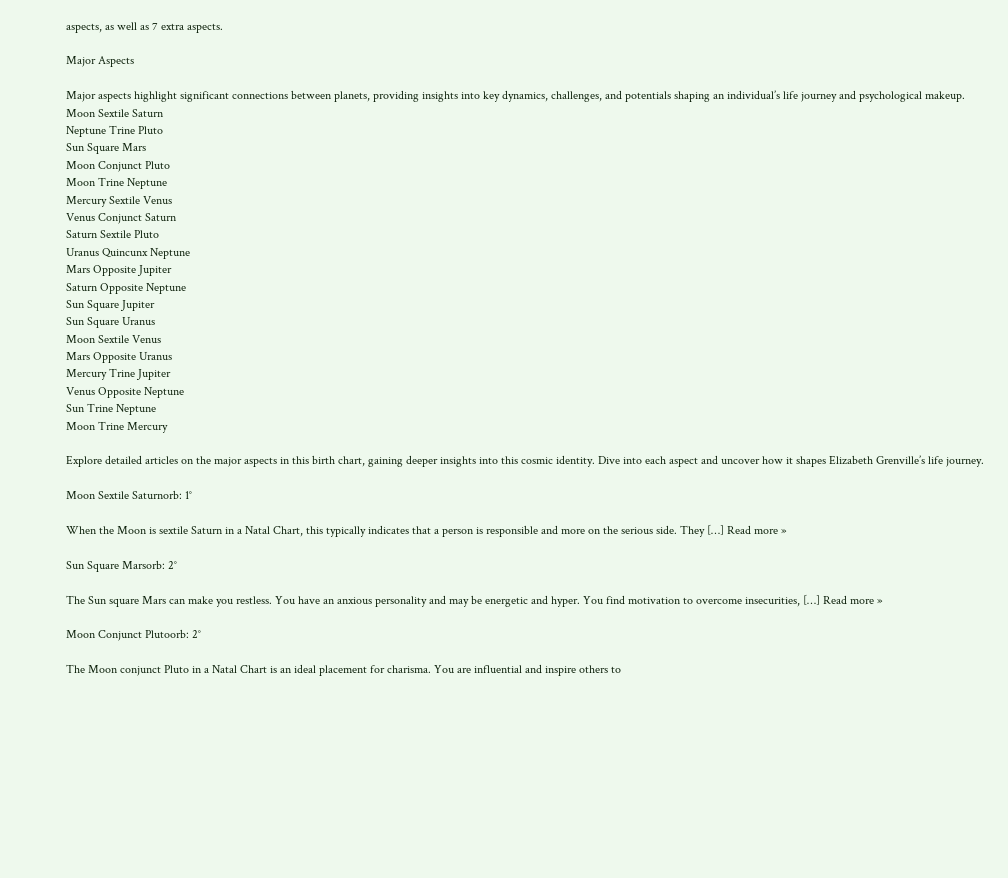aspects, as well as 7 extra aspects.

Major Aspects

Major aspects highlight significant connections between planets, providing insights into key dynamics, challenges, and potentials shaping an individual’s life journey and psychological makeup.
Moon Sextile Saturn
Neptune Trine Pluto
Sun Square Mars
Moon Conjunct Pluto
Moon Trine Neptune
Mercury Sextile Venus
Venus Conjunct Saturn
Saturn Sextile Pluto
Uranus Quincunx Neptune
Mars Opposite Jupiter
Saturn Opposite Neptune
Sun Square Jupiter
Sun Square Uranus
Moon Sextile Venus
Mars Opposite Uranus
Mercury Trine Jupiter
Venus Opposite Neptune
Sun Trine Neptune
Moon Trine Mercury

Explore detailed articles on the major aspects in this birth chart, gaining deeper insights into this cosmic identity. Dive into each aspect and uncover how it shapes Elizabeth Grenville’s life journey.

Moon Sextile Saturnorb: 1°

When the Moon is sextile Saturn in a Natal Chart, this typically indicates that a person is responsible and more on the serious side. They […] Read more »

Sun Square Marsorb: 2°

The Sun square Mars can make you restless. You have an anxious personality and may be energetic and hyper. You find motivation to overcome insecurities, […] Read more »

Moon Conjunct Plutoorb: 2°

The Moon conjunct Pluto in a Natal Chart is an ideal placement for charisma. You are influential and inspire others to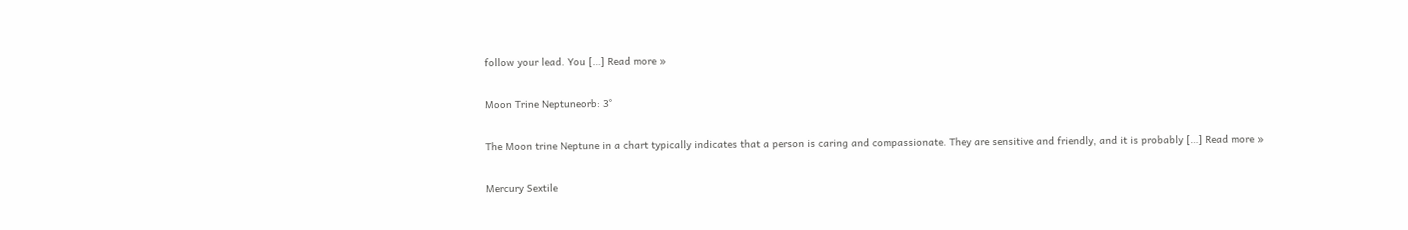follow your lead. You […] Read more »

Moon Trine Neptuneorb: 3°

The Moon trine Neptune in a chart typically indicates that a person is caring and compassionate. They are sensitive and friendly, and it is probably […] Read more »

Mercury Sextile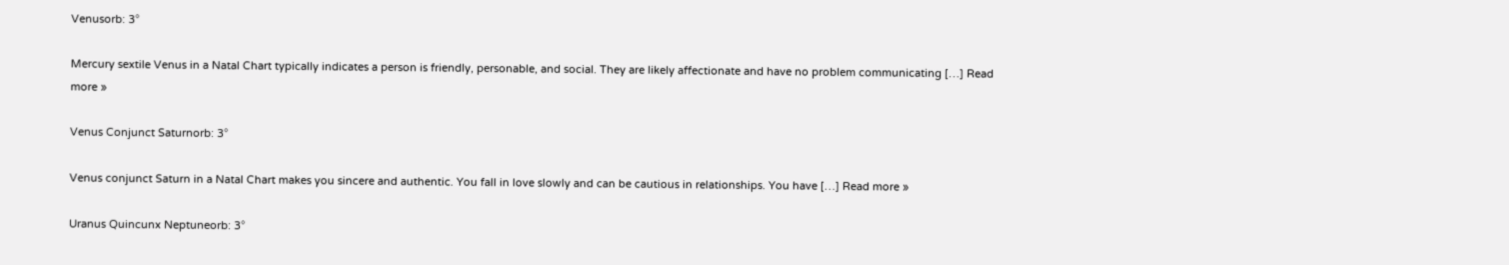Venusorb: 3°

Mercury sextile Venus in a Natal Chart typically indicates a person is friendly, personable, and social. They are likely affectionate and have no problem communicating […] Read more »

Venus Conjunct Saturnorb: 3°

Venus conjunct Saturn in a Natal Chart makes you sincere and authentic. You fall in love slowly and can be cautious in relationships. You have […] Read more »

Uranus Quincunx Neptuneorb: 3°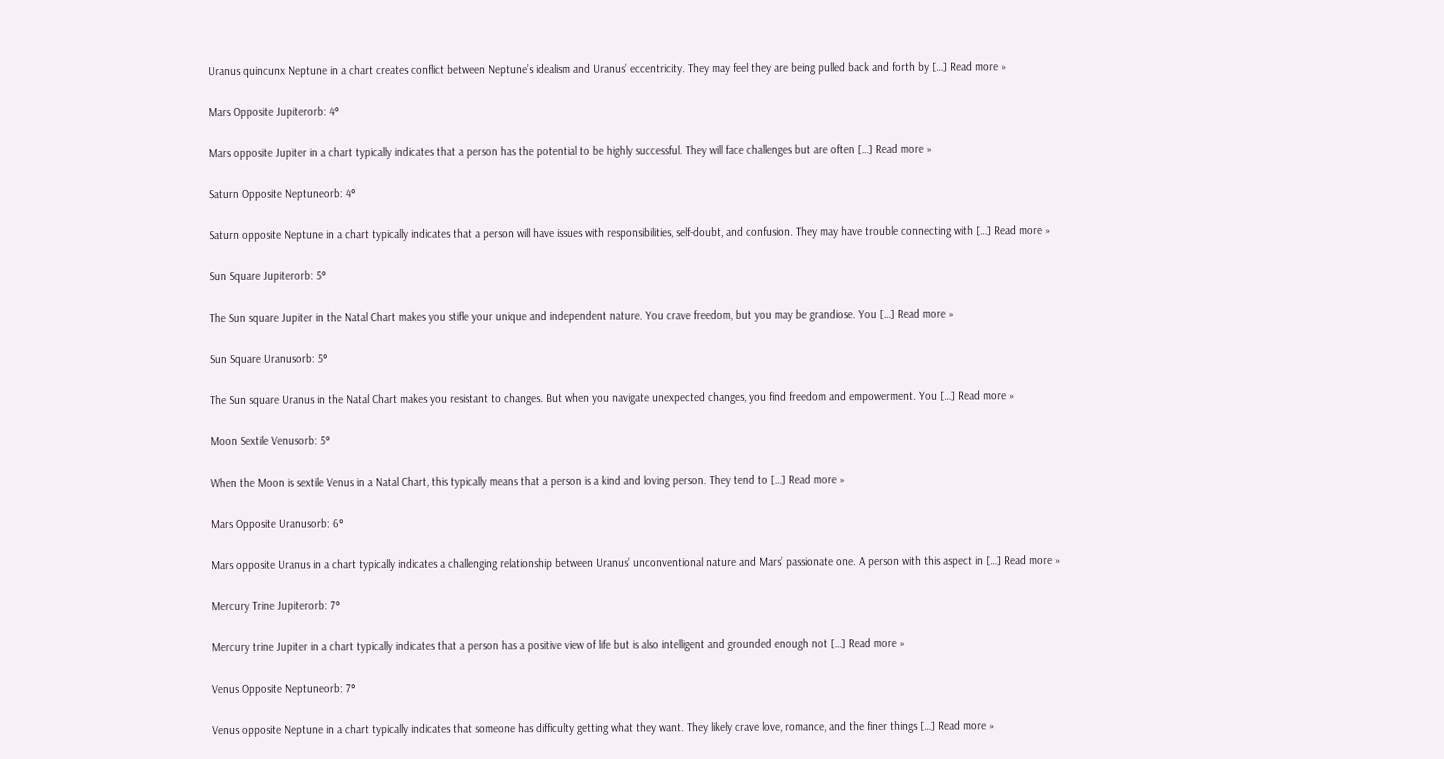Uranus quincunx Neptune in a chart creates conflict between Neptune’s idealism and Uranus’ eccentricity. They may feel they are being pulled back and forth by […] Read more »

Mars Opposite Jupiterorb: 4°

Mars opposite Jupiter in a chart typically indicates that a person has the potential to be highly successful. They will face challenges but are often […] Read more »

Saturn Opposite Neptuneorb: 4°

Saturn opposite Neptune in a chart typically indicates that a person will have issues with responsibilities, self-doubt, and confusion. They may have trouble connecting with […] Read more »

Sun Square Jupiterorb: 5°

The Sun square Jupiter in the Natal Chart makes you stifle your unique and independent nature. You crave freedom, but you may be grandiose. You […] Read more »

Sun Square Uranusorb: 5°

The Sun square Uranus in the Natal Chart makes you resistant to changes. But when you navigate unexpected changes, you find freedom and empowerment. You […] Read more »

Moon Sextile Venusorb: 5°

When the Moon is sextile Venus in a Natal Chart, this typically means that a person is a kind and loving person. They tend to […] Read more »

Mars Opposite Uranusorb: 6°

Mars opposite Uranus in a chart typically indicates a challenging relationship between Uranus’ unconventional nature and Mars’ passionate one. A person with this aspect in […] Read more »

Mercury Trine Jupiterorb: 7°

Mercury trine Jupiter in a chart typically indicates that a person has a positive view of life but is also intelligent and grounded enough not […] Read more »

Venus Opposite Neptuneorb: 7°

Venus opposite Neptune in a chart typically indicates that someone has difficulty getting what they want. They likely crave love, romance, and the finer things […] Read more »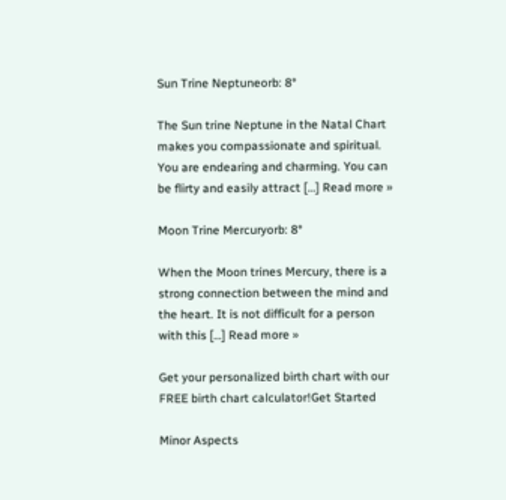Sun Trine Neptuneorb: 8°

The Sun trine Neptune in the Natal Chart makes you compassionate and spiritual. You are endearing and charming. You can be flirty and easily attract […] Read more »

Moon Trine Mercuryorb: 8°

When the Moon trines Mercury, there is a strong connection between the mind and the heart. It is not difficult for a person with this […] Read more »

Get your personalized birth chart with our FREE birth chart calculator!Get Started

Minor Aspects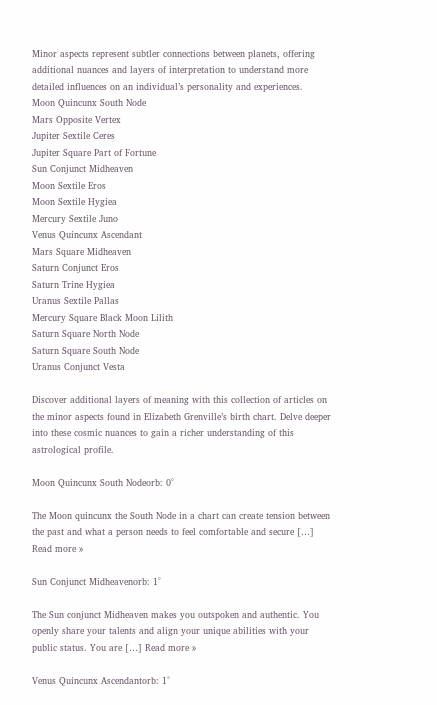Minor aspects represent subtler connections between planets, offering additional nuances and layers of interpretation to understand more detailed influences on an individual’s personality and experiences.
Moon Quincunx South Node
Mars Opposite Vertex
Jupiter Sextile Ceres
Jupiter Square Part of Fortune
Sun Conjunct Midheaven
Moon Sextile Eros
Moon Sextile Hygiea
Mercury Sextile Juno
Venus Quincunx Ascendant
Mars Square Midheaven
Saturn Conjunct Eros
Saturn Trine Hygiea
Uranus Sextile Pallas
Mercury Square Black Moon Lilith
Saturn Square North Node
Saturn Square South Node
Uranus Conjunct Vesta

Discover additional layers of meaning with this collection of articles on the minor aspects found in Elizabeth Grenville’s birth chart. Delve deeper into these cosmic nuances to gain a richer understanding of this astrological profile.

Moon Quincunx South Nodeorb: 0°

The Moon quincunx the South Node in a chart can create tension between the past and what a person needs to feel comfortable and secure […] Read more »

Sun Conjunct Midheavenorb: 1°

The Sun conjunct Midheaven makes you outspoken and authentic. You openly share your talents and align your unique abilities with your public status. You are […] Read more »

Venus Quincunx Ascendantorb: 1°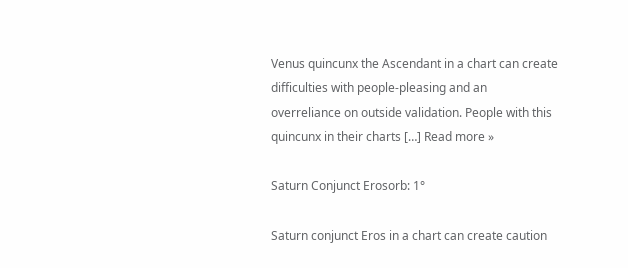Venus quincunx the Ascendant in a chart can create difficulties with people-pleasing and an overreliance on outside validation. People with this quincunx in their charts […] Read more »

Saturn Conjunct Erosorb: 1°

Saturn conjunct Eros in a chart can create caution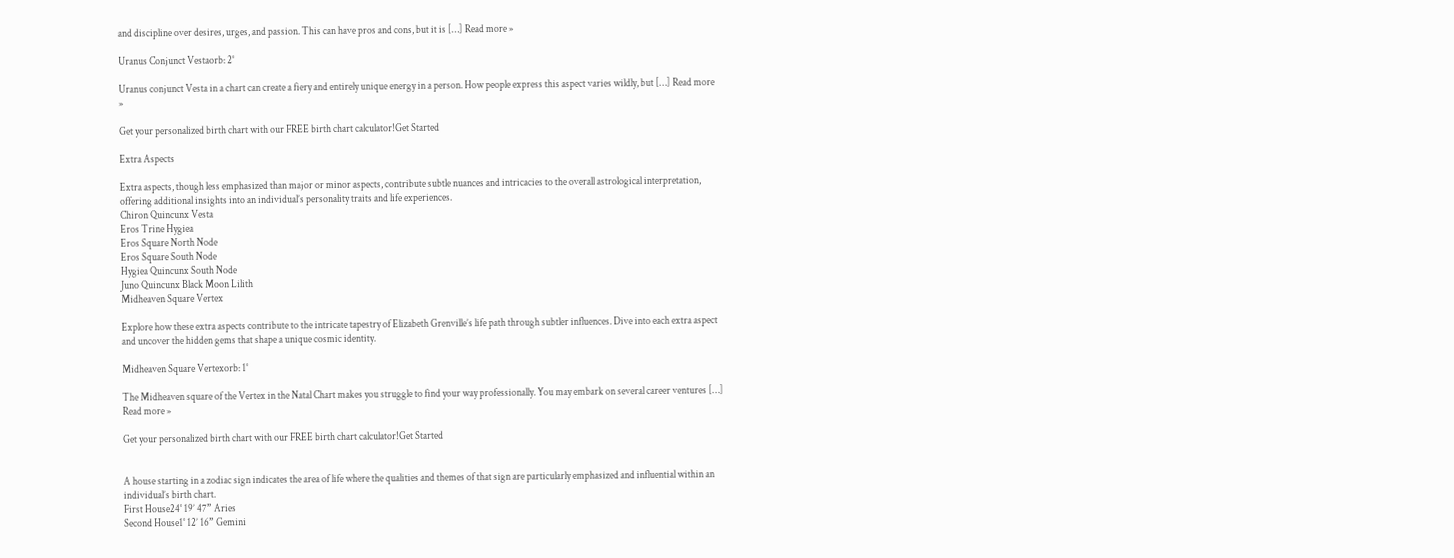and discipline over desires, urges, and passion. This can have pros and cons, but it is […] Read more »

Uranus Conjunct Vestaorb: 2°

Uranus conjunct Vesta in a chart can create a fiery and entirely unique energy in a person. How people express this aspect varies wildly, but […] Read more »

Get your personalized birth chart with our FREE birth chart calculator!Get Started

Extra Aspects

Extra aspects, though less emphasized than major or minor aspects, contribute subtle nuances and intricacies to the overall astrological interpretation, offering additional insights into an individual’s personality traits and life experiences.
Chiron Quincunx Vesta
Eros Trine Hygiea
Eros Square North Node
Eros Square South Node
Hygiea Quincunx South Node
Juno Quincunx Black Moon Lilith
Midheaven Square Vertex

Explore how these extra aspects contribute to the intricate tapestry of Elizabeth Grenville’s life path through subtler influences. Dive into each extra aspect and uncover the hidden gems that shape a unique cosmic identity.

Midheaven Square Vertexorb: 1°

The Midheaven square of the Vertex in the Natal Chart makes you struggle to find your way professionally. You may embark on several career ventures […] Read more »

Get your personalized birth chart with our FREE birth chart calculator!Get Started


A house starting in a zodiac sign indicates the area of life where the qualities and themes of that sign are particularly emphasized and influential within an individual’s birth chart.
First House24° 19’ 47” Aries
Second House1° 12’ 16” Gemini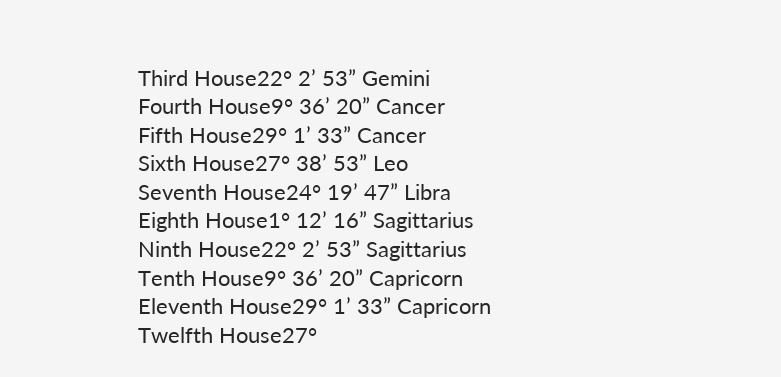Third House22° 2’ 53” Gemini
Fourth House9° 36’ 20” Cancer
Fifth House29° 1’ 33” Cancer
Sixth House27° 38’ 53” Leo
Seventh House24° 19’ 47” Libra
Eighth House1° 12’ 16” Sagittarius
Ninth House22° 2’ 53” Sagittarius
Tenth House9° 36’ 20” Capricorn
Eleventh House29° 1’ 33” Capricorn
Twelfth House27°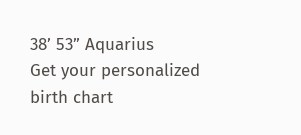38’ 53” Aquarius
Get your personalized birth chart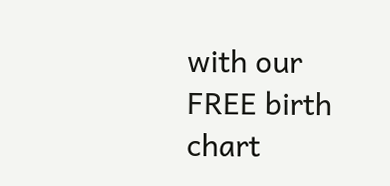with our FREE birth chart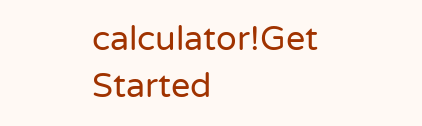calculator!Get Started